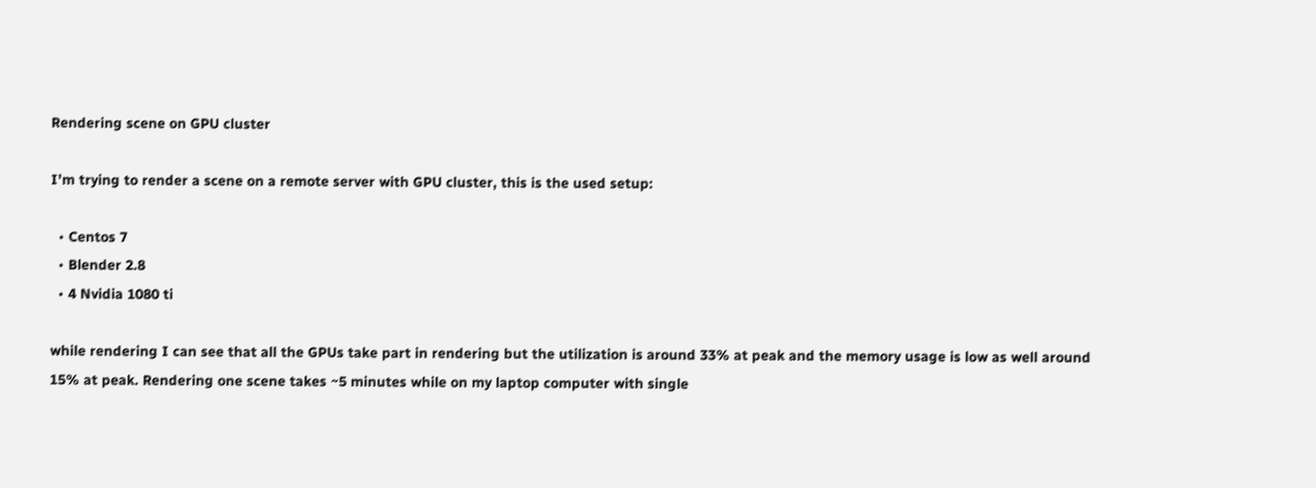Rendering scene on GPU cluster

I’m trying to render a scene on a remote server with GPU cluster, this is the used setup:

  • Centos 7
  • Blender 2.8
  • 4 Nvidia 1080 ti

while rendering I can see that all the GPUs take part in rendering but the utilization is around 33% at peak and the memory usage is low as well around 15% at peak. Rendering one scene takes ~5 minutes while on my laptop computer with single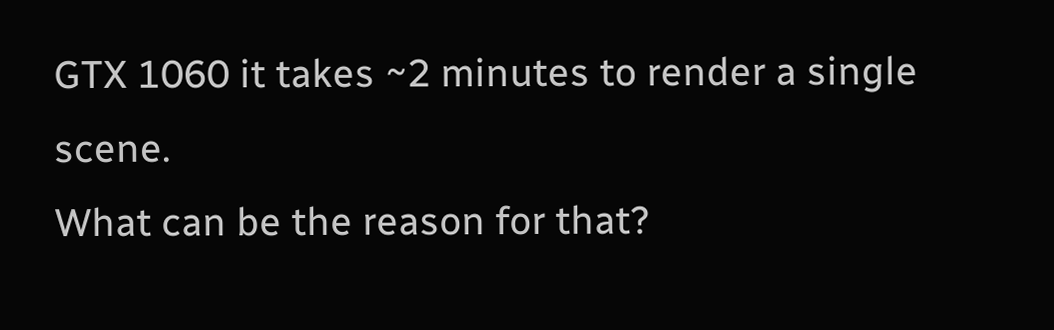GTX 1060 it takes ~2 minutes to render a single scene.
What can be the reason for that?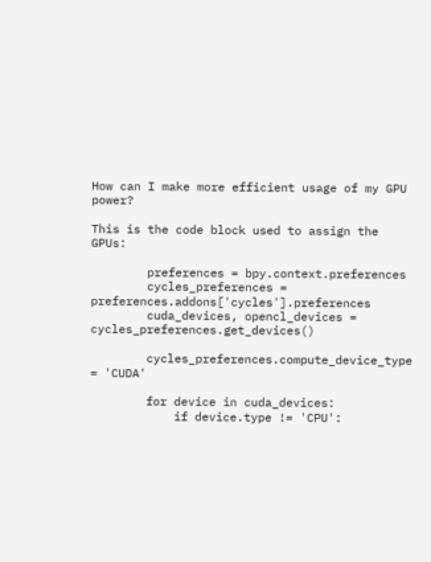How can I make more efficient usage of my GPU power?

This is the code block used to assign the GPUs:

        preferences = bpy.context.preferences
        cycles_preferences = preferences.addons['cycles'].preferences
        cuda_devices, opencl_devices = cycles_preferences.get_devices()

        cycles_preferences.compute_device_type = 'CUDA'

        for device in cuda_devices:
            if device.type != 'CPU':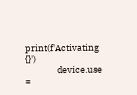print(f'Activating {}')
                device.use =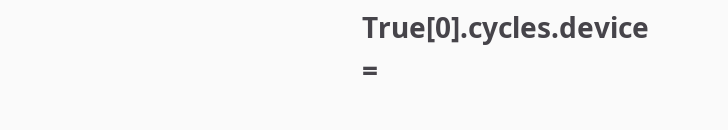True[0].cycles.device =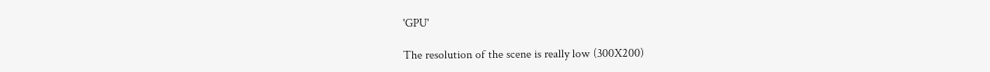'GPU'

The resolution of the scene is really low (300X200)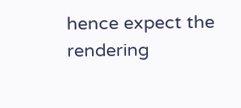hence expect the rendering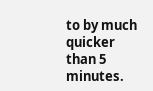to by much quicker than 5 minutes.